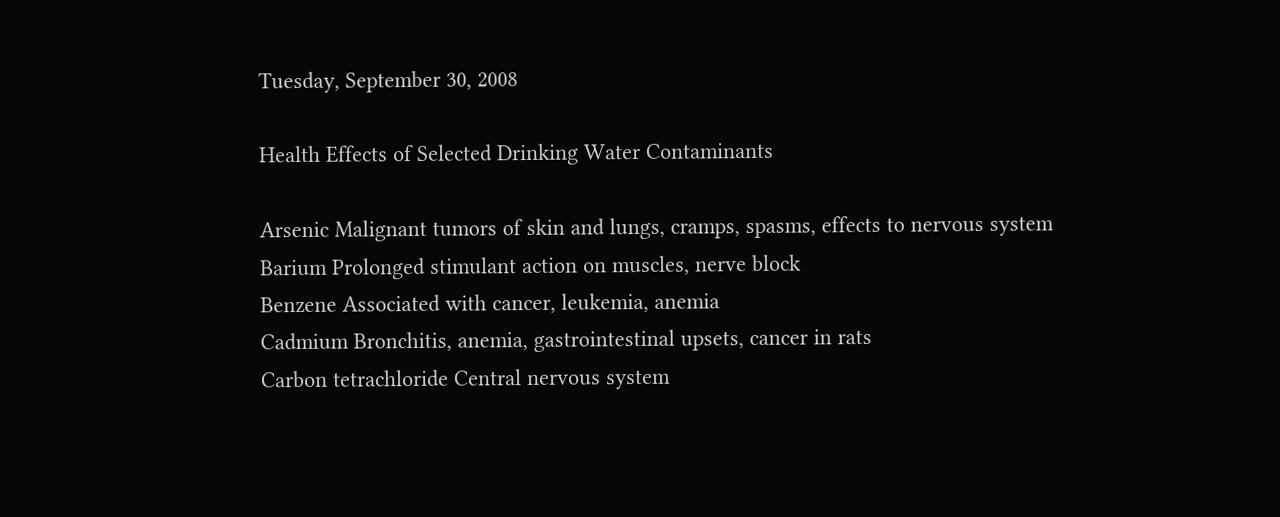Tuesday, September 30, 2008

Health Effects of Selected Drinking Water Contaminants

Arsenic Malignant tumors of skin and lungs, cramps, spasms, effects to nervous system
Barium Prolonged stimulant action on muscles, nerve block
Benzene Associated with cancer, leukemia, anemia
Cadmium Bronchitis, anemia, gastrointestinal upsets, cancer in rats
Carbon tetrachloride Central nervous system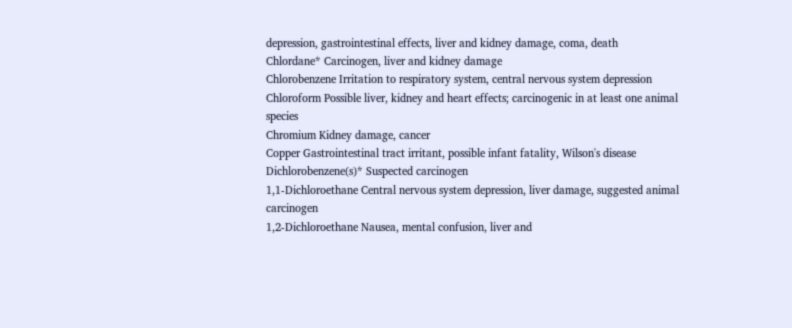depression, gastrointestinal effects, liver and kidney damage, coma, death
Chlordane* Carcinogen, liver and kidney damage
Chlorobenzene Irritation to respiratory system, central nervous system depression
Chloroform Possible liver, kidney and heart effects; carcinogenic in at least one animal species
Chromium Kidney damage, cancer
Copper Gastrointestinal tract irritant, possible infant fatality, Wilson's disease
Dichlorobenzene(s)* Suspected carcinogen
1,1-Dichloroethane Central nervous system depression, liver damage, suggested animal carcinogen
1,2-Dichloroethane Nausea, mental confusion, liver and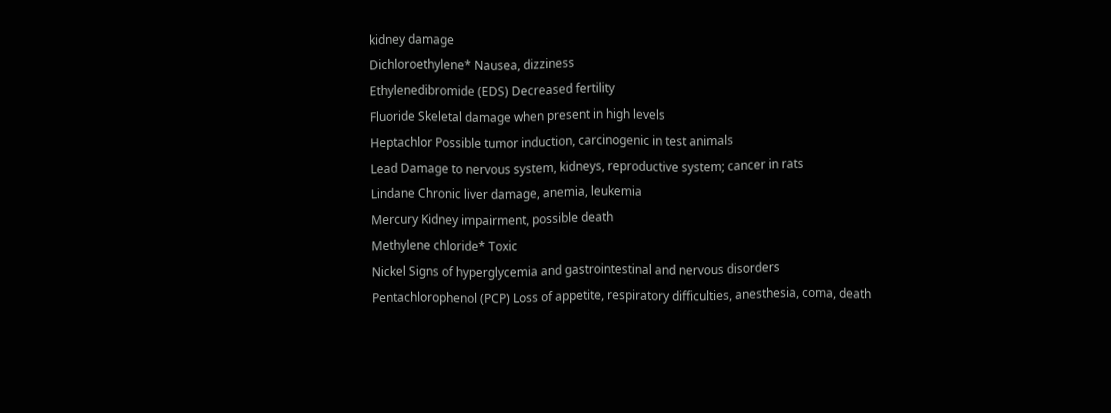kidney damage
Dichloroethylene* Nausea, dizziness
Ethylenedibromide (EDS) Decreased fertility
Fluoride Skeletal damage when present in high levels
Heptachlor Possible tumor induction, carcinogenic in test animals
Lead Damage to nervous system, kidneys, reproductive system; cancer in rats
Lindane Chronic liver damage, anemia, leukemia
Mercury Kidney impairment, possible death
Methylene chloride* Toxic
Nickel Signs of hyperglycemia and gastrointestinal and nervous disorders
Pentachlorophenol (PCP) Loss of appetite, respiratory difficulties, anesthesia, coma, death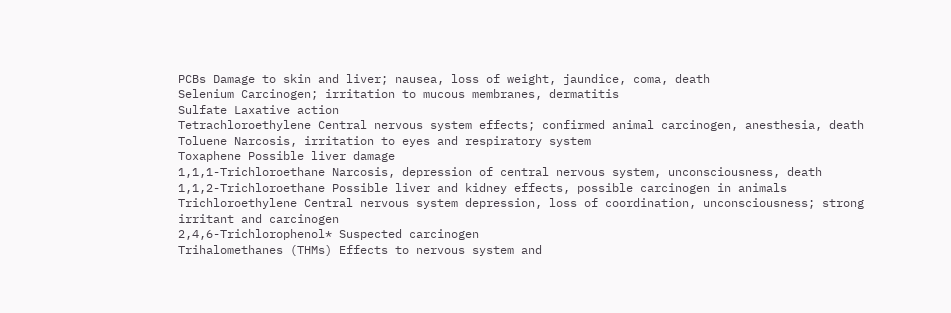PCBs Damage to skin and liver; nausea, loss of weight, jaundice, coma, death
Selenium Carcinogen; irritation to mucous membranes, dermatitis
Sulfate Laxative action
Tetrachloroethylene Central nervous system effects; confirmed animal carcinogen, anesthesia, death
Toluene Narcosis, irritation to eyes and respiratory system
Toxaphene Possible liver damage
1,1,1-Trichloroethane Narcosis, depression of central nervous system, unconsciousness, death
1,1,2-Trichloroethane Possible liver and kidney effects, possible carcinogen in animals
Trichloroethylene Central nervous system depression, loss of coordination, unconsciousness; strong irritant and carcinogen
2,4,6-Trichlorophenol* Suspected carcinogen
Trihalomethanes (THMs) Effects to nervous system and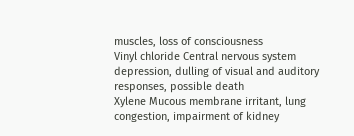muscles, loss of consciousness
Vinyl chloride Central nervous system depression, dulling of visual and auditory responses, possible death
Xylene Mucous membrane irritant, lung congestion, impairment of kidney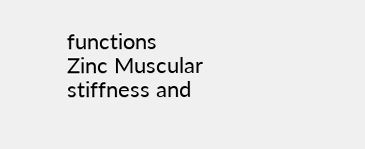functions
Zinc Muscular stiffness and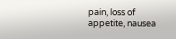pain, loss of appetite, nausea